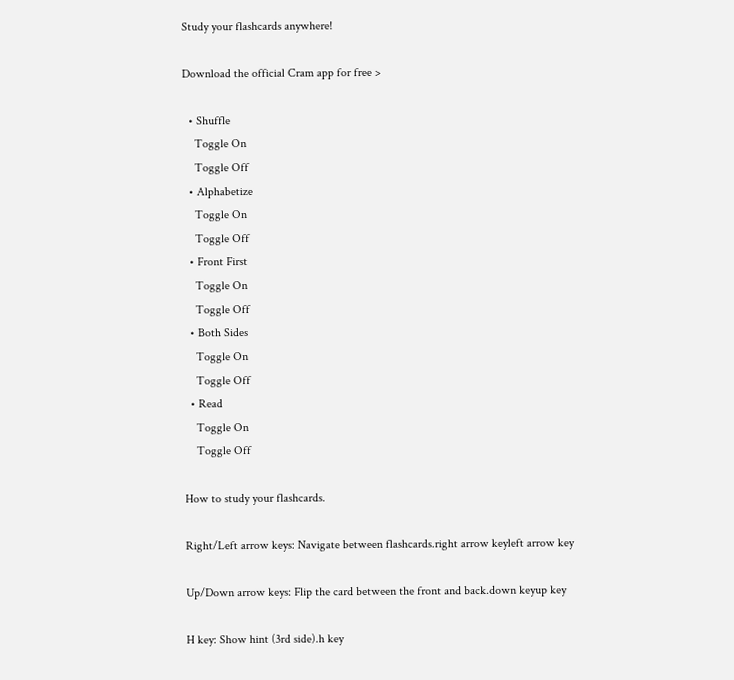Study your flashcards anywhere!

Download the official Cram app for free >

  • Shuffle
    Toggle On
    Toggle Off
  • Alphabetize
    Toggle On
    Toggle Off
  • Front First
    Toggle On
    Toggle Off
  • Both Sides
    Toggle On
    Toggle Off
  • Read
    Toggle On
    Toggle Off

How to study your flashcards.

Right/Left arrow keys: Navigate between flashcards.right arrow keyleft arrow key

Up/Down arrow keys: Flip the card between the front and back.down keyup key

H key: Show hint (3rd side).h key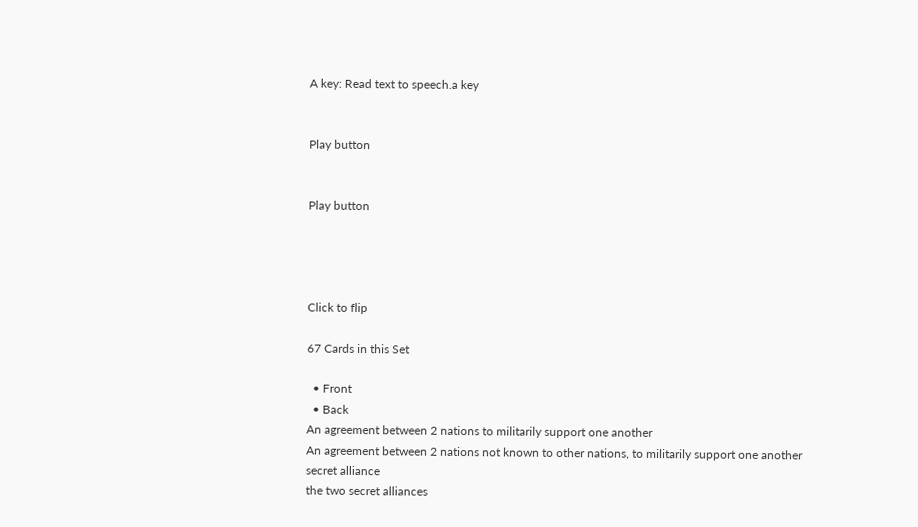A key: Read text to speech.a key


Play button


Play button




Click to flip

67 Cards in this Set

  • Front
  • Back
An agreement between 2 nations to militarily support one another
An agreement between 2 nations not known to other nations, to militarily support one another
secret alliance
the two secret alliances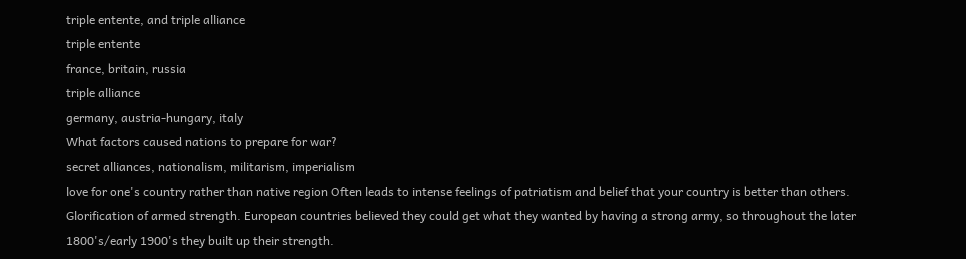triple entente, and triple alliance
triple entente
france, britain, russia
triple alliance
germany, austria-hungary, italy
What factors caused nations to prepare for war?
secret alliances, nationalism, militarism, imperialism
love for one's country rather than native region Often leads to intense feelings of patriatism and belief that your country is better than others.
Glorification of armed strength. European countries believed they could get what they wanted by having a strong army, so throughout the later 1800's/early 1900's they built up their strength.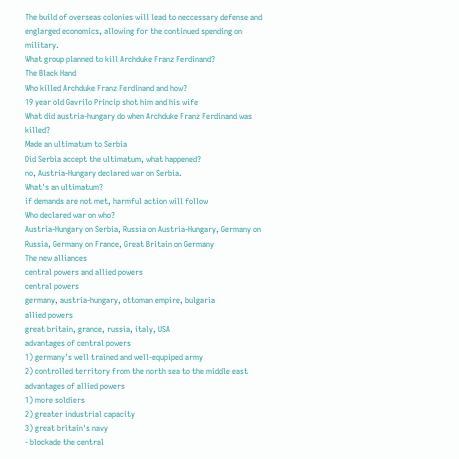The build of overseas colonies will lead to neccessary defense and englarged economics, allowing for the continued spending on military.
What group planned to kill Archduke Franz Ferdinand?
The Black Hand
Who killed Archduke Franz Ferdinand and how?
19 year old Gavrilo Princip shot him and his wife
What did austria-hungary do when Archduke Franz Ferdinand was killed?
Made an ultimatum to Serbia
Did Serbia accept the ultimatum, what happened?
no, Austria-Hungary declared war on Serbia.
What's an ultimatum?
if demands are not met, harmful action will follow
Who declared war on who?
Austria-Hungary on Serbia, Russia on Austria-Hungary, Germany on Russia, Germany on France, Great Britain on Germany
The new alliances
central powers and allied powers
central powers
germany, austria-hungary, ottoman empire, bulgaria
allied powers
great britain, grance, russia, italy, USA
advantages of central powers
1) germany's well trained and well-equpiped army
2) controlled territory from the north sea to the middle east
advantages of allied powers
1) more soldiers
2) greater industrial capacity
3) great britain's navy
- blockade the central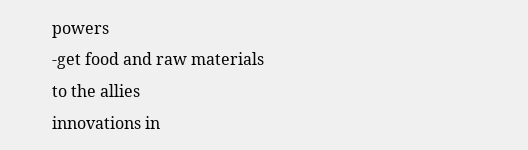powers
-get food and raw materials to the allies
innovations in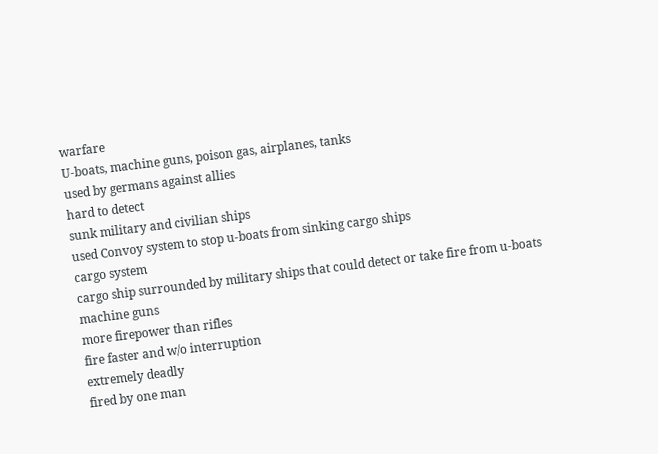warfare
U-boats, machine guns, poison gas, airplanes, tanks
used by germans against allies
hard to detect
sunk military and civilian ships
used Convoy system to stop u-boats from sinking cargo ships
cargo system
cargo ship surrounded by military ships that could detect or take fire from u-boats
machine guns
more firepower than rifles
fire faster and w/o interruption
extremely deadly
fired by one man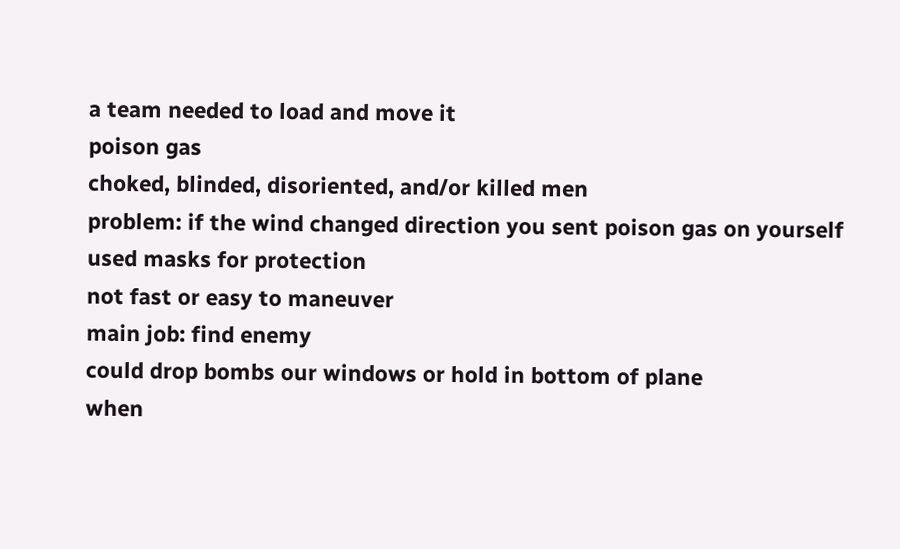a team needed to load and move it
poison gas
choked, blinded, disoriented, and/or killed men
problem: if the wind changed direction you sent poison gas on yourself
used masks for protection
not fast or easy to maneuver
main job: find enemy
could drop bombs our windows or hold in bottom of plane
when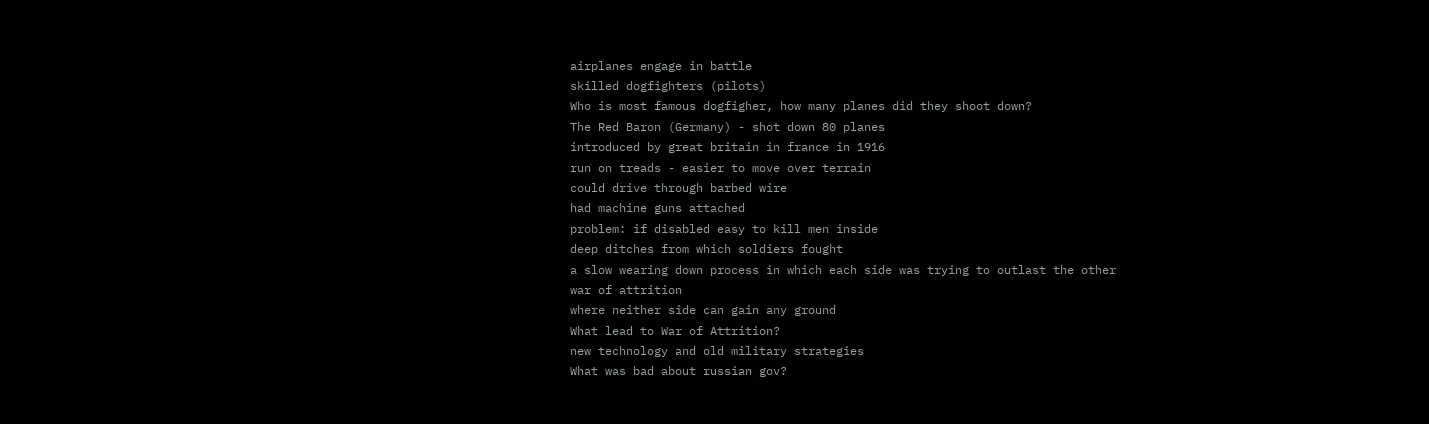airplanes engage in battle
skilled dogfighters (pilots)
Who is most famous dogfigher, how many planes did they shoot down?
The Red Baron (Germany) - shot down 80 planes
introduced by great britain in france in 1916
run on treads - easier to move over terrain
could drive through barbed wire
had machine guns attached
problem: if disabled easy to kill men inside
deep ditches from which soldiers fought
a slow wearing down process in which each side was trying to outlast the other
war of attrition
where neither side can gain any ground
What lead to War of Attrition?
new technology and old military strategies
What was bad about russian gov?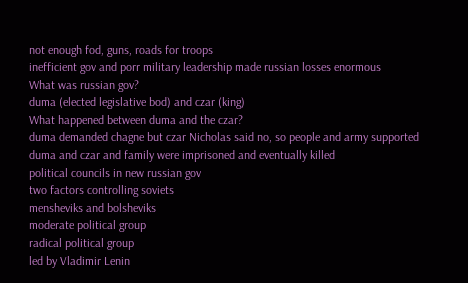not enough fod, guns, roads for troops
inefficient gov and porr military leadership made russian losses enormous
What was russian gov?
duma (elected legislative bod) and czar (king)
What happened between duma and the czar?
duma demanded chagne but czar Nicholas said no, so people and army supported duma and czar and family were imprisoned and eventually killed
political councils in new russian gov
two factors controlling soviets
mensheviks and bolsheviks
moderate political group
radical political group
led by Vladimir Lenin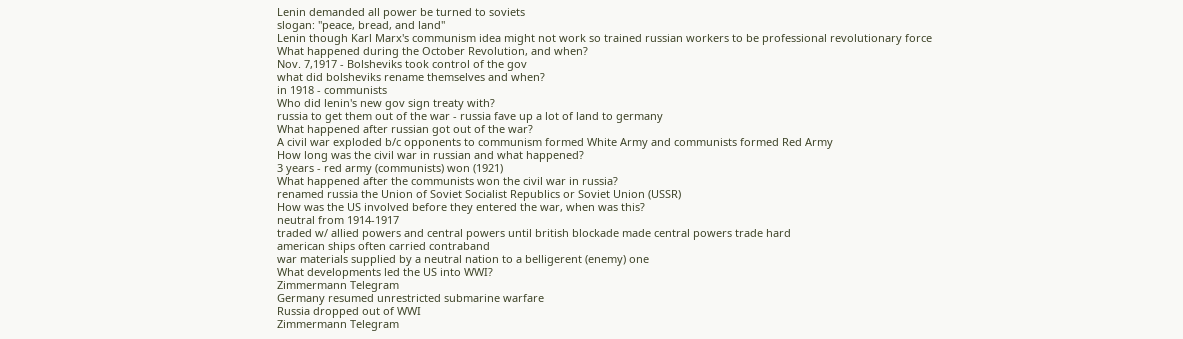Lenin demanded all power be turned to soviets
slogan: "peace, bread, and land"
Lenin though Karl Marx's communism idea might not work so trained russian workers to be professional revolutionary force
What happened during the October Revolution, and when?
Nov. 7,1917 - Bolsheviks took control of the gov
what did bolsheviks rename themselves and when?
in 1918 - communists
Who did lenin's new gov sign treaty with?
russia to get them out of the war - russia fave up a lot of land to germany
What happened after russian got out of the war?
A civil war exploded b/c opponents to communism formed White Army and communists formed Red Army
How long was the civil war in russian and what happened?
3 years - red army (communists) won (1921)
What happened after the communists won the civil war in russia?
renamed russia the Union of Soviet Socialist Republics or Soviet Union (USSR)
How was the US involved before they entered the war, when was this?
neutral from 1914-1917
traded w/ allied powers and central powers until british blockade made central powers trade hard
american ships often carried contraband
war materials supplied by a neutral nation to a belligerent (enemy) one
What developments led the US into WWI?
Zimmermann Telegram
Germany resumed unrestricted submarine warfare
Russia dropped out of WWI
Zimmermann Telegram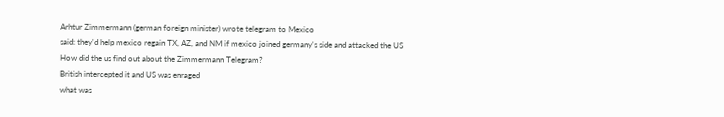Arhtur Zimmermann (german foreign minister) wrote telegram to Mexico
said: they'd help mexico regain TX, AZ, and NM if mexico joined germany's side and attacked the US
How did the us find out about the Zimmermann Telegram?
British intercepted it and US was enraged
what was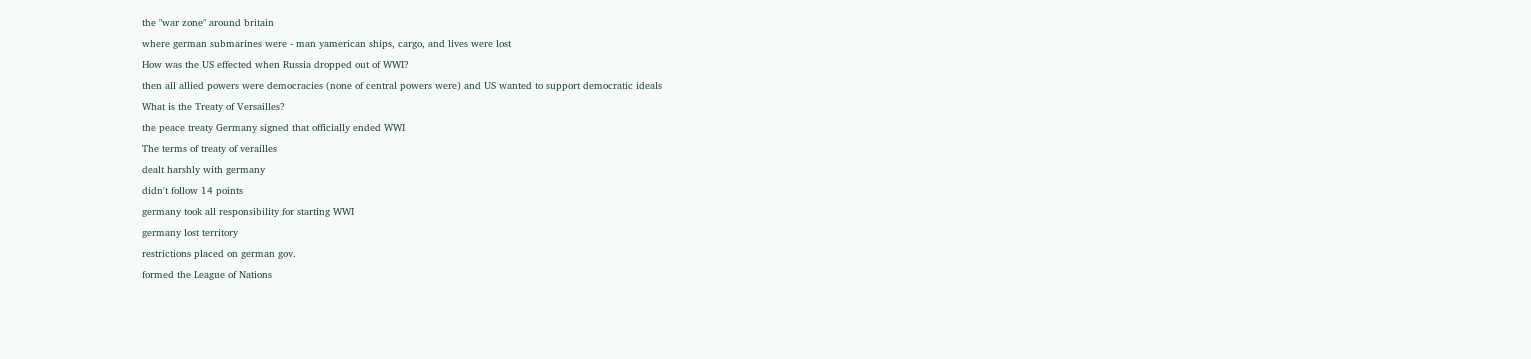the "war zone" around britain
where german submarines were - man yamerican ships, cargo, and lives were lost
How was the US effected when Russia dropped out of WWI?
then all allied powers were democracies (none of central powers were) and US wanted to support democratic ideals
What is the Treaty of Versailles?
the peace treaty Germany signed that officially ended WWI
The terms of treaty of verailles
dealt harshly with germany
didn't follow 14 points
germany took all responsibility for starting WWI
germany lost territory
restrictions placed on german gov.
formed the League of Nations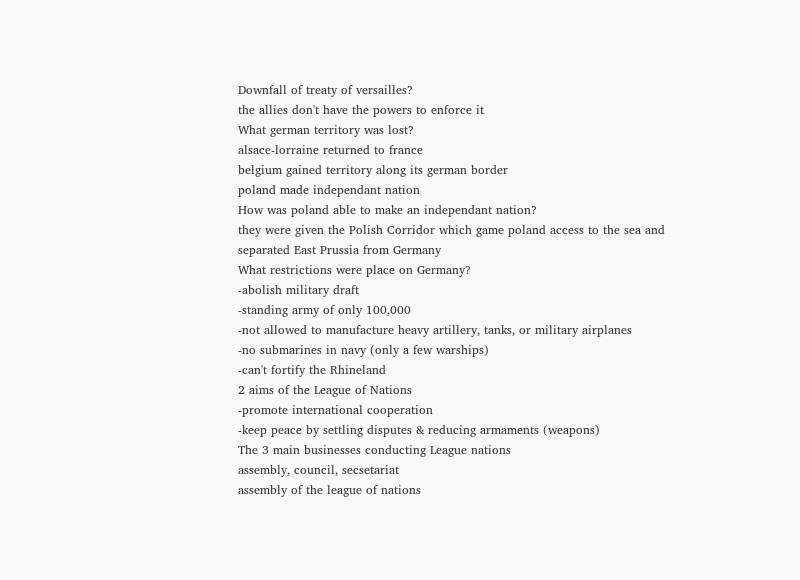Downfall of treaty of versailles?
the allies don't have the powers to enforce it
What german territory was lost?
alsace-lorraine returned to france
belgium gained territory along its german border
poland made independant nation
How was poland able to make an independant nation?
they were given the Polish Corridor which game poland access to the sea and separated East Prussia from Germany
What restrictions were place on Germany?
-abolish military draft
-standing army of only 100,000
-not allowed to manufacture heavy artillery, tanks, or military airplanes
-no submarines in navy (only a few warships)
-can't fortify the Rhineland
2 aims of the League of Nations
-promote international cooperation
-keep peace by settling disputes & reducing armaments (weapons)
The 3 main businesses conducting League nations
assembly, council, secsetariat
assembly of the league of nations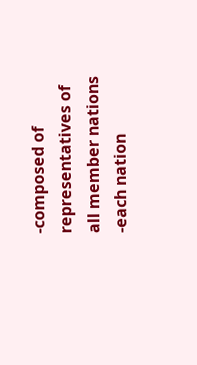-composed of representatives of all member nations
-each nation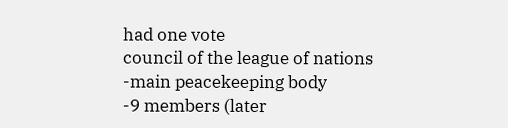had one vote
council of the league of nations
-main peacekeeping body
-9 members (later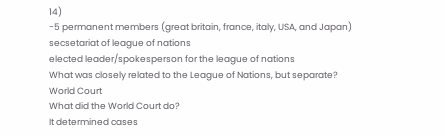14)
-5 permanent members (great britain, france, italy, USA, and Japan)
secsetariat of league of nations
elected leader/spokesperson for the league of nations
What was closely related to the League of Nations, but separate?
World Court
What did the World Court do?
It determined cases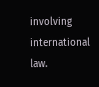involving international law.